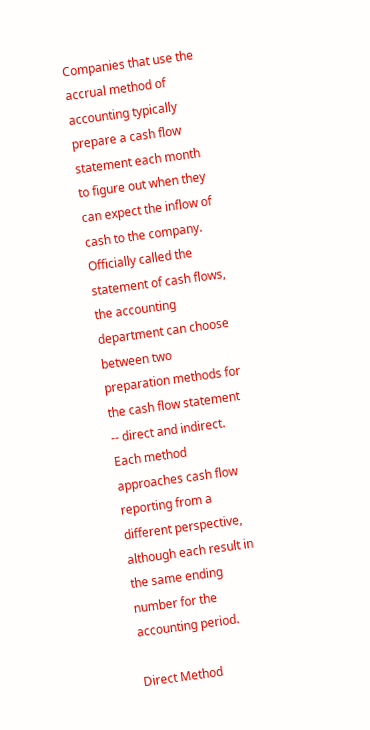Companies that use the accrual method of accounting typically prepare a cash flow statement each month to figure out when they can expect the inflow of cash to the company. Officially called the statement of cash flows, the accounting department can choose between two preparation methods for the cash flow statement -- direct and indirect. Each method approaches cash flow reporting from a different perspective, although each result in the same ending number for the accounting period.

Direct Method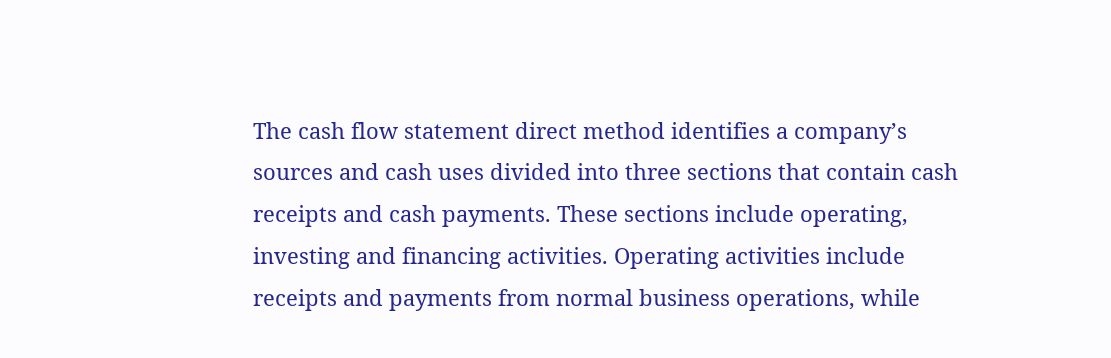The cash flow statement direct method identifies a company’s sources and cash uses divided into three sections that contain cash receipts and cash payments. These sections include operating, investing and financing activities. Operating activities include receipts and payments from normal business operations, while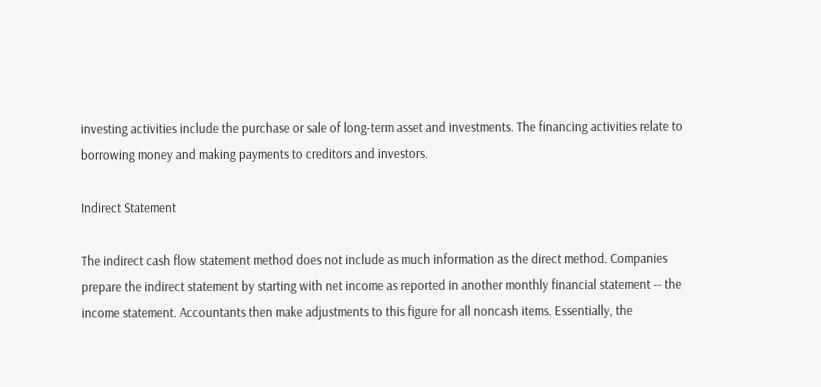investing activities include the purchase or sale of long-term asset and investments. The financing activities relate to borrowing money and making payments to creditors and investors.

Indirect Statement

The indirect cash flow statement method does not include as much information as the direct method. Companies prepare the indirect statement by starting with net income as reported in another monthly financial statement -- the income statement. Accountants then make adjustments to this figure for all noncash items. Essentially, the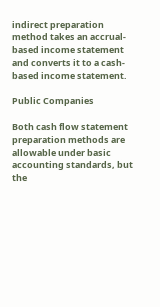indirect preparation method takes an accrual-based income statement and converts it to a cash-based income statement.

Public Companies

Both cash flow statement preparation methods are allowable under basic accounting standards, but the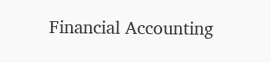Financial Accounting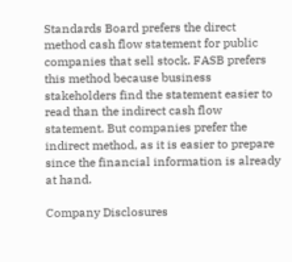Standards Board prefers the direct method cash flow statement for public companies that sell stock. FASB prefers this method because business stakeholders find the statement easier to read than the indirect cash flow statement. But companies prefer the indirect method, as it is easier to prepare since the financial information is already at hand.

Company Disclosures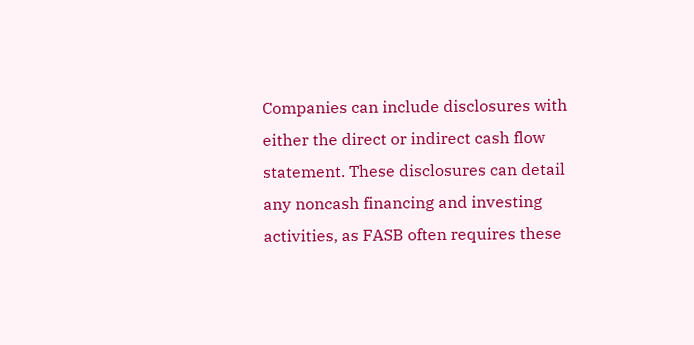Companies can include disclosures with either the direct or indirect cash flow statement. These disclosures can detail any noncash financing and investing activities, as FASB often requires these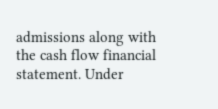admissions along with the cash flow financial statement. Under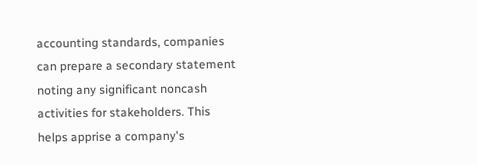accounting standards, companies can prepare a secondary statement noting any significant noncash activities for stakeholders. This helps apprise a company's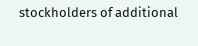stockholders of additional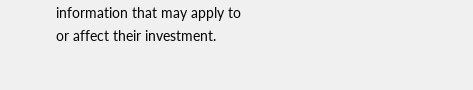information that may apply to or affect their investment.